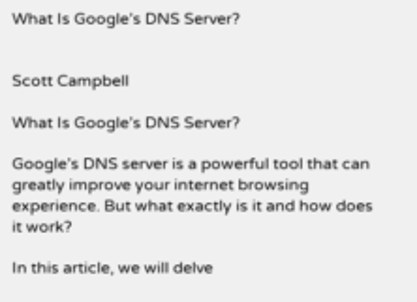What Is Google’s DNS Server?


Scott Campbell

What Is Google’s DNS Server?

Google’s DNS server is a powerful tool that can greatly improve your internet browsing experience. But what exactly is it and how does it work?

In this article, we will delve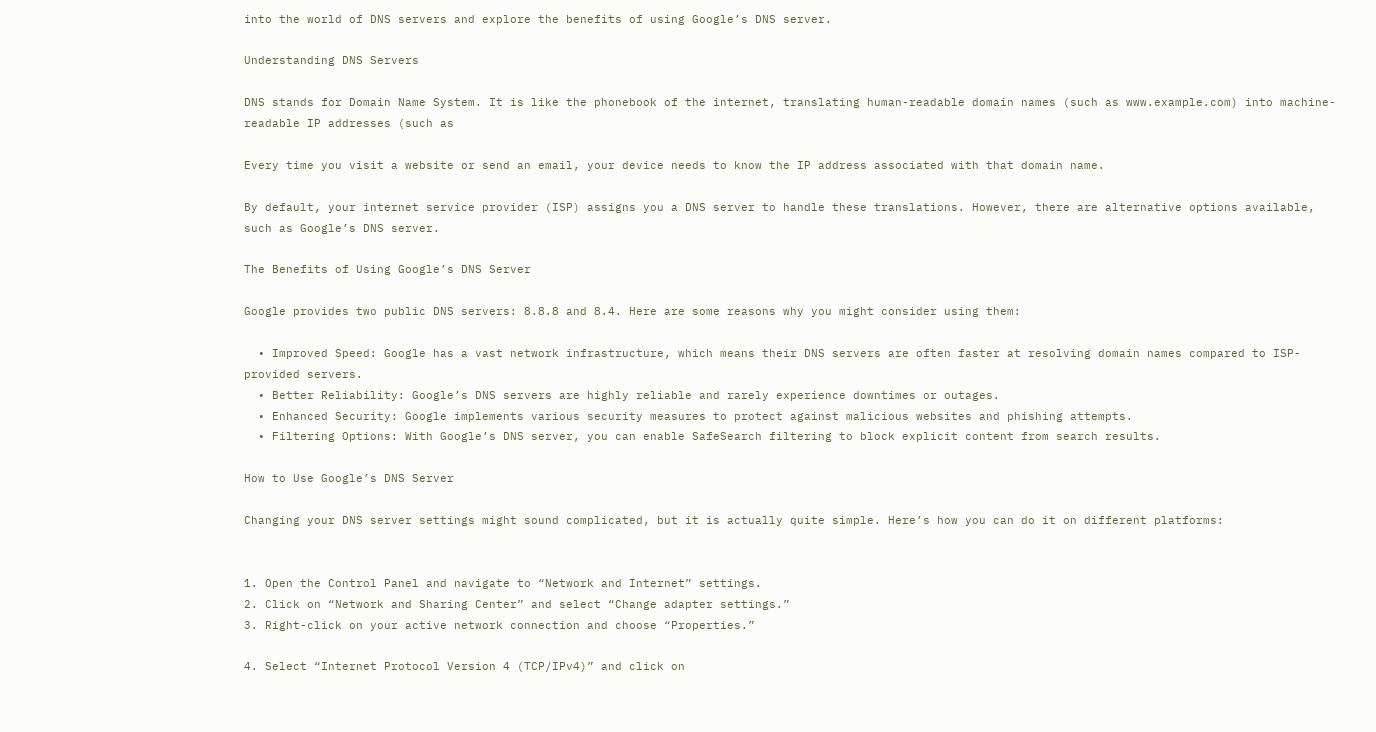into the world of DNS servers and explore the benefits of using Google’s DNS server.

Understanding DNS Servers

DNS stands for Domain Name System. It is like the phonebook of the internet, translating human-readable domain names (such as www.example.com) into machine-readable IP addresses (such as

Every time you visit a website or send an email, your device needs to know the IP address associated with that domain name.

By default, your internet service provider (ISP) assigns you a DNS server to handle these translations. However, there are alternative options available, such as Google’s DNS server.

The Benefits of Using Google’s DNS Server

Google provides two public DNS servers: 8.8.8 and 8.4. Here are some reasons why you might consider using them:

  • Improved Speed: Google has a vast network infrastructure, which means their DNS servers are often faster at resolving domain names compared to ISP-provided servers.
  • Better Reliability: Google’s DNS servers are highly reliable and rarely experience downtimes or outages.
  • Enhanced Security: Google implements various security measures to protect against malicious websites and phishing attempts.
  • Filtering Options: With Google’s DNS server, you can enable SafeSearch filtering to block explicit content from search results.

How to Use Google’s DNS Server

Changing your DNS server settings might sound complicated, but it is actually quite simple. Here’s how you can do it on different platforms:


1. Open the Control Panel and navigate to “Network and Internet” settings.
2. Click on “Network and Sharing Center” and select “Change adapter settings.”
3. Right-click on your active network connection and choose “Properties.”

4. Select “Internet Protocol Version 4 (TCP/IPv4)” and click on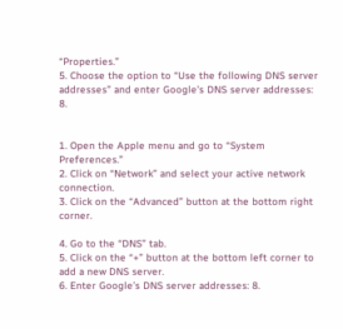“Properties.”
5. Choose the option to “Use the following DNS server addresses” and enter Google’s DNS server addresses: 8.


1. Open the Apple menu and go to “System Preferences.”
2. Click on “Network” and select your active network connection.
3. Click on the “Advanced” button at the bottom right corner.

4. Go to the “DNS” tab.
5. Click on the “+” button at the bottom left corner to add a new DNS server.
6. Enter Google’s DNS server addresses: 8.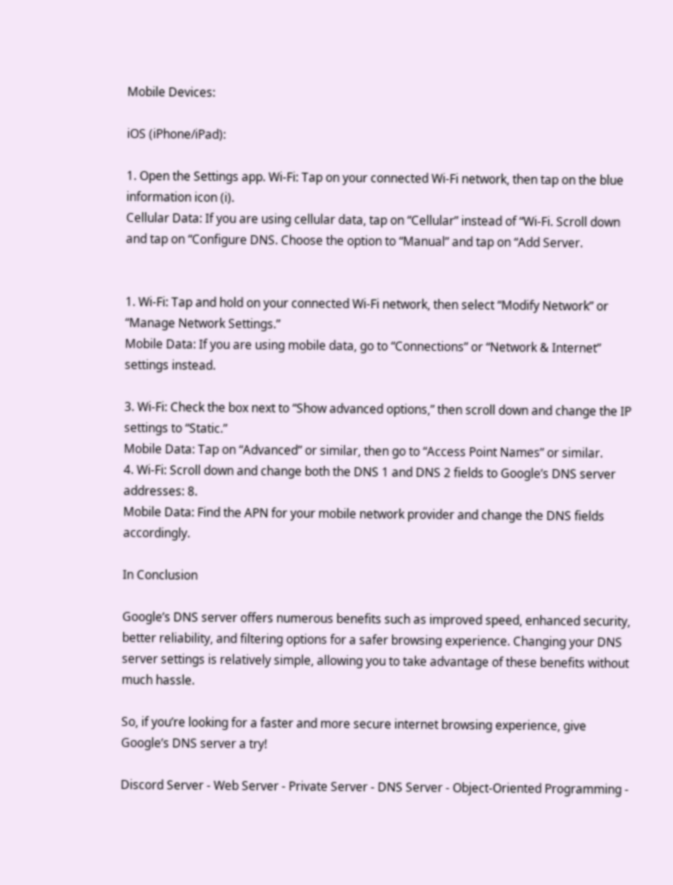Mobile Devices:

iOS (iPhone/iPad):

1. Open the Settings app. Wi-Fi: Tap on your connected Wi-Fi network, then tap on the blue information icon (i).
Cellular Data: If you are using cellular data, tap on “Cellular” instead of “Wi-Fi. Scroll down and tap on “Configure DNS. Choose the option to “Manual” and tap on “Add Server.


1. Wi-Fi: Tap and hold on your connected Wi-Fi network, then select “Modify Network” or “Manage Network Settings.”
Mobile Data: If you are using mobile data, go to “Connections” or “Network & Internet” settings instead.

3. Wi-Fi: Check the box next to “Show advanced options,” then scroll down and change the IP settings to “Static.”
Mobile Data: Tap on “Advanced” or similar, then go to “Access Point Names” or similar.
4. Wi-Fi: Scroll down and change both the DNS 1 and DNS 2 fields to Google’s DNS server addresses: 8.
Mobile Data: Find the APN for your mobile network provider and change the DNS fields accordingly.

In Conclusion

Google’s DNS server offers numerous benefits such as improved speed, enhanced security, better reliability, and filtering options for a safer browsing experience. Changing your DNS server settings is relatively simple, allowing you to take advantage of these benefits without much hassle.

So, if you’re looking for a faster and more secure internet browsing experience, give Google’s DNS server a try!

Discord Server - Web Server - Private Server - DNS Server - Object-Oriented Programming -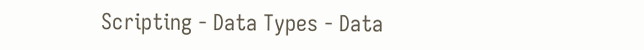Scripting - Data Types - Data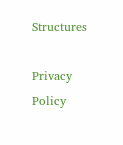Structures

Privacy Policy